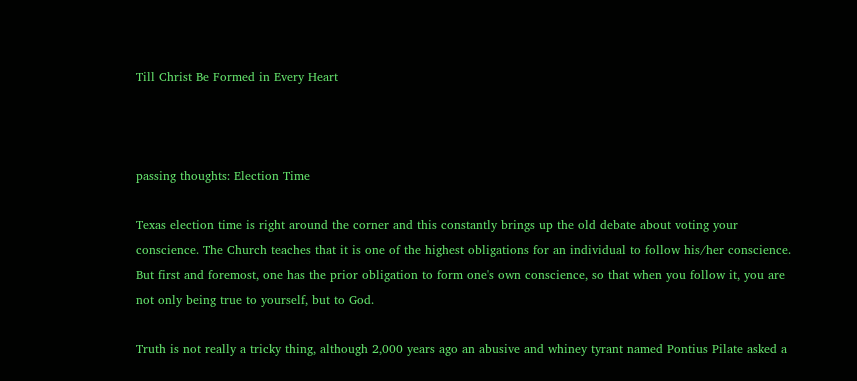Till Christ Be Formed in Every Heart



passing thoughts: Election Time

Texas election time is right around the corner and this constantly brings up the old debate about voting your conscience. The Church teaches that it is one of the highest obligations for an individual to follow his/her conscience. But first and foremost, one has the prior obligation to form one's own conscience, so that when you follow it, you are not only being true to yourself, but to God.

Truth is not really a tricky thing, although 2,000 years ago an abusive and whiney tyrant named Pontius Pilate asked a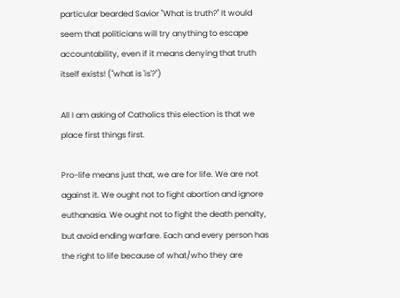particular bearded Savior "What is truth?" It would seem that politicians will try anything to escape accountability, even if it means denying that truth itself exists! ("what is 'is'?")

All I am asking of Catholics this election is that we place first things first.

Pro-life means just that, we are for life. We are not against it. We ought not to fight abortion and ignore euthanasia. We ought not to fight the death penalty, but avoid ending warfare. Each and every person has the right to life because of what/who they are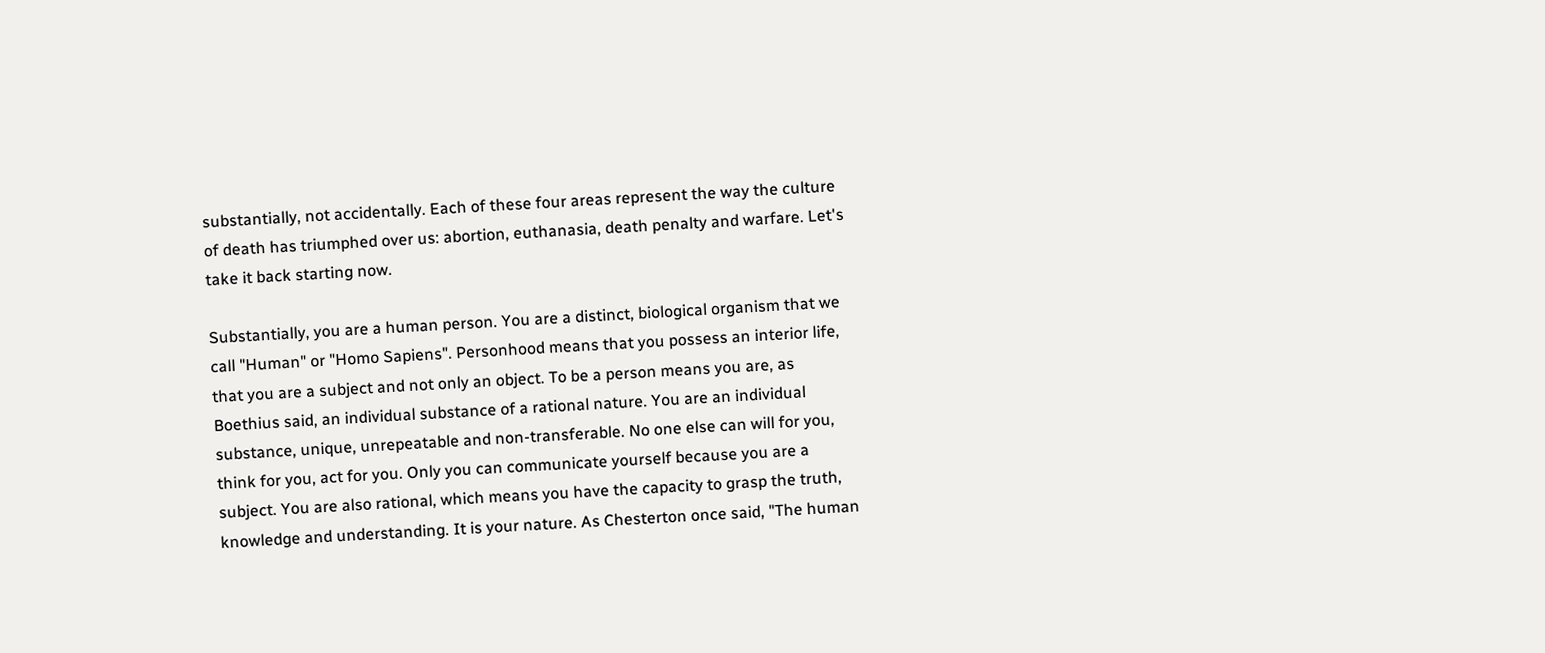substantially, not accidentally. Each of these four areas represent the way the culture of death has triumphed over us: abortion, euthanasia, death penalty and warfare. Let's take it back starting now.

Substantially, you are a human person. You are a distinct, biological organism that we call "Human" or "Homo Sapiens". Personhood means that you possess an interior life, that you are a subject and not only an object. To be a person means you are, as Boethius said, an individual substance of a rational nature. You are an individual substance, unique, unrepeatable and non-transferable. No one else can will for you, think for you, act for you. Only you can communicate yourself because you are a subject. You are also rational, which means you have the capacity to grasp the truth, knowledge and understanding. It is your nature. As Chesterton once said, "The human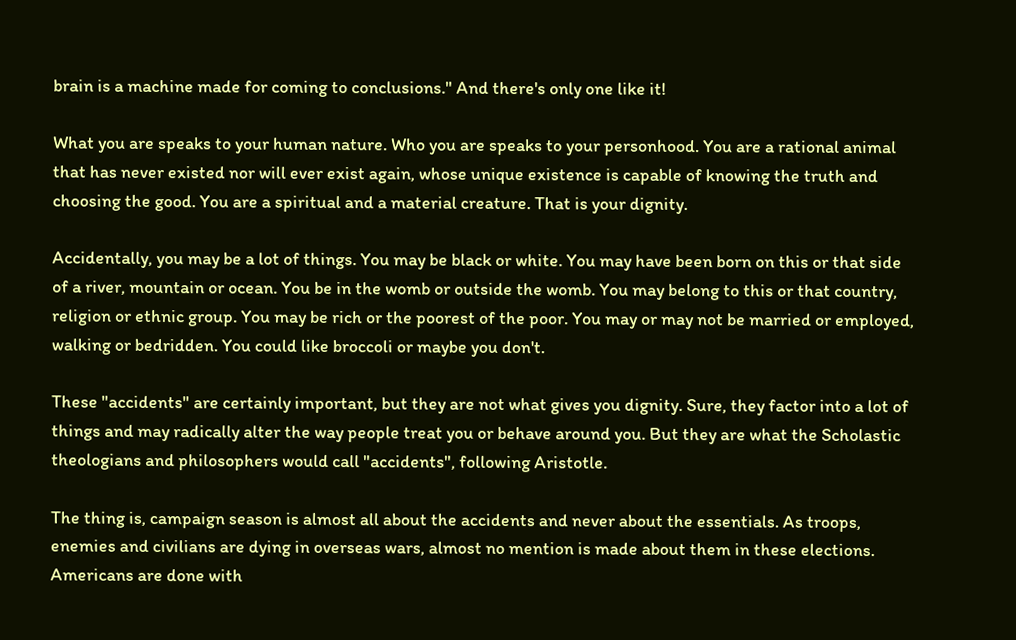brain is a machine made for coming to conclusions." And there's only one like it!

What you are speaks to your human nature. Who you are speaks to your personhood. You are a rational animal that has never existed nor will ever exist again, whose unique existence is capable of knowing the truth and choosing the good. You are a spiritual and a material creature. That is your dignity.

Accidentally, you may be a lot of things. You may be black or white. You may have been born on this or that side of a river, mountain or ocean. You be in the womb or outside the womb. You may belong to this or that country, religion or ethnic group. You may be rich or the poorest of the poor. You may or may not be married or employed, walking or bedridden. You could like broccoli or maybe you don't.

These "accidents" are certainly important, but they are not what gives you dignity. Sure, they factor into a lot of things and may radically alter the way people treat you or behave around you. But they are what the Scholastic theologians and philosophers would call "accidents", following Aristotle.

The thing is, campaign season is almost all about the accidents and never about the essentials. As troops, enemies and civilians are dying in overseas wars, almost no mention is made about them in these elections. Americans are done with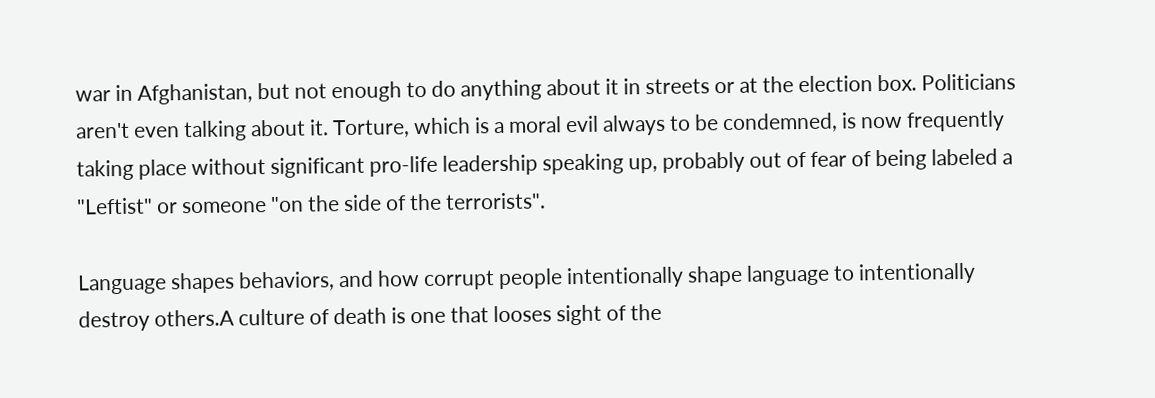war in Afghanistan, but not enough to do anything about it in streets or at the election box. Politicians aren't even talking about it. Torture, which is a moral evil always to be condemned, is now frequently taking place without significant pro-life leadership speaking up, probably out of fear of being labeled a "Leftist" or someone "on the side of the terrorists".

Language shapes behaviors, and how corrupt people intentionally shape language to intentionally destroy others.A culture of death is one that looses sight of the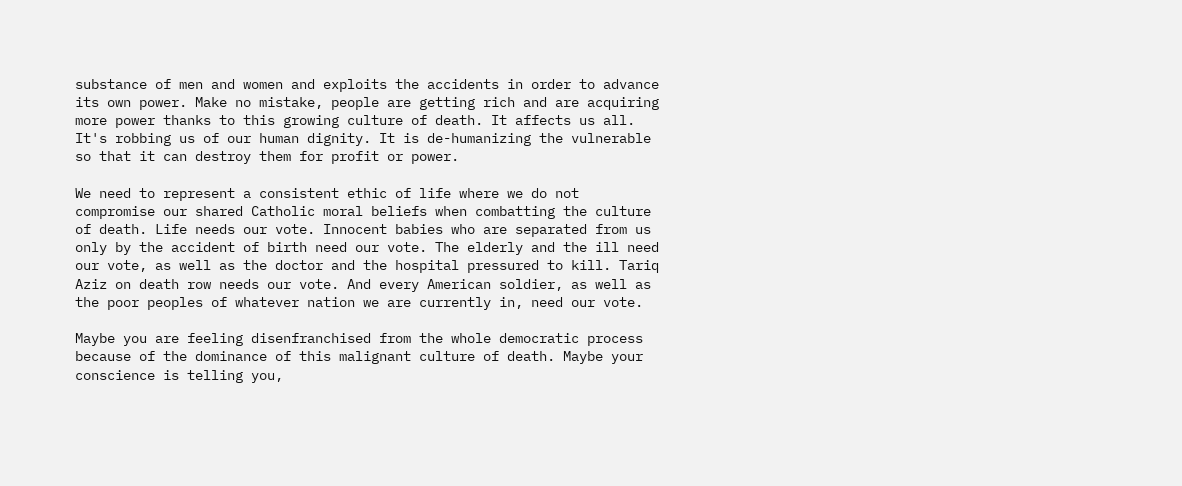substance of men and women and exploits the accidents in order to advance its own power. Make no mistake, people are getting rich and are acquiring more power thanks to this growing culture of death. It affects us all. It's robbing us of our human dignity. It is de-humanizing the vulnerable so that it can destroy them for profit or power.

We need to represent a consistent ethic of life where we do not compromise our shared Catholic moral beliefs when combatting the culture of death. Life needs our vote. Innocent babies who are separated from us only by the accident of birth need our vote. The elderly and the ill need our vote, as well as the doctor and the hospital pressured to kill. Tariq Aziz on death row needs our vote. And every American soldier, as well as the poor peoples of whatever nation we are currently in, need our vote.

Maybe you are feeling disenfranchised from the whole democratic process because of the dominance of this malignant culture of death. Maybe your conscience is telling you,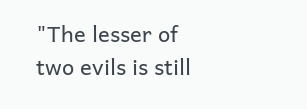"The lesser of two evils is still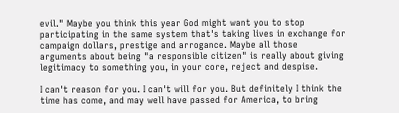evil." Maybe you think this year God might want you to stop participating in the same system that's taking lives in exchange for campaign dollars, prestige and arrogance. Maybe all those arguments about being "a responsible citizen" is really about giving legitimacy to something you, in your core, reject and despise.

I can't reason for you. I can't will for you. But definitely I think the time has come, and may well have passed for America, to bring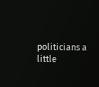politicians a little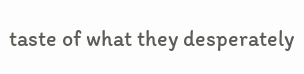taste of what they desperately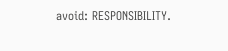avoid: RESPONSIBILITY.